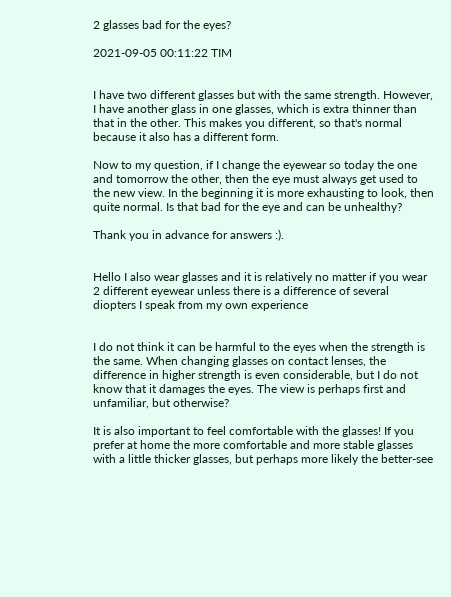2 glasses bad for the eyes?

2021-09-05 00:11:22 TIM


I have two different glasses but with the same strength. However, I have another glass in one glasses, which is extra thinner than that in the other. This makes you different, so that's normal because it also has a different form.

Now to my question, if I change the eyewear so today the one and tomorrow the other, then the eye must always get used to the new view. In the beginning it is more exhausting to look, then quite normal. Is that bad for the eye and can be unhealthy?

Thank you in advance for answers :).


Hello I also wear glasses and it is relatively no matter if you wear 2 different eyewear unless there is a difference of several diopters I speak from my own experience


I do not think it can be harmful to the eyes when the strength is the same. When changing glasses on contact lenses, the difference in higher strength is even considerable, but I do not know that it damages the eyes. The view is perhaps first and unfamiliar, but otherwise?

It is also important to feel comfortable with the glasses! If you prefer at home the more comfortable and more stable glasses with a little thicker glasses, but perhaps more likely the better-see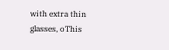with extra thin glasses, oThis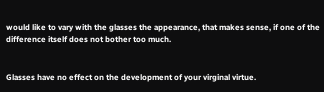would like to vary with the glasses the appearance, that makes sense, if one of the difference itself does not bother too much.


Glasses have no effect on the development of your virginal virtue.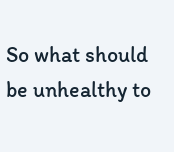So what should be unhealthy to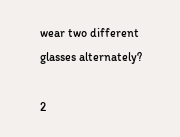wear two different glasses alternately?

2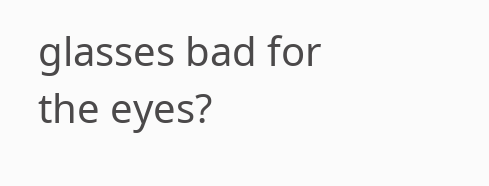glasses bad for the eyes?